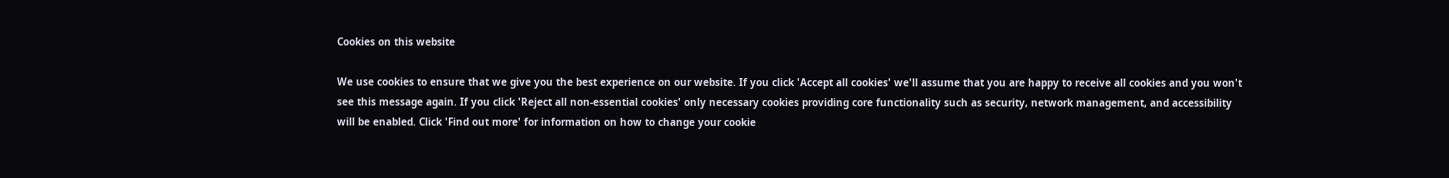Cookies on this website

We use cookies to ensure that we give you the best experience on our website. If you click 'Accept all cookies' we'll assume that you are happy to receive all cookies and you won't see this message again. If you click 'Reject all non-essential cookies' only necessary cookies providing core functionality such as security, network management, and accessibility will be enabled. Click 'Find out more' for information on how to change your cookie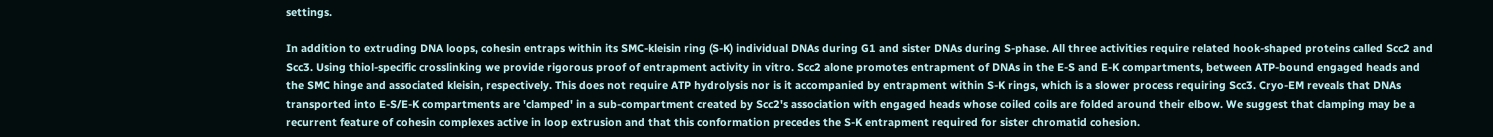settings.

In addition to extruding DNA loops, cohesin entraps within its SMC-kleisin ring (S-K) individual DNAs during G1 and sister DNAs during S-phase. All three activities require related hook-shaped proteins called Scc2 and Scc3. Using thiol-specific crosslinking we provide rigorous proof of entrapment activity in vitro. Scc2 alone promotes entrapment of DNAs in the E-S and E-K compartments, between ATP-bound engaged heads and the SMC hinge and associated kleisin, respectively. This does not require ATP hydrolysis nor is it accompanied by entrapment within S-K rings, which is a slower process requiring Scc3. Cryo-EM reveals that DNAs transported into E-S/E-K compartments are 'clamped' in a sub-compartment created by Scc2's association with engaged heads whose coiled coils are folded around their elbow. We suggest that clamping may be a recurrent feature of cohesin complexes active in loop extrusion and that this conformation precedes the S-K entrapment required for sister chromatid cohesion.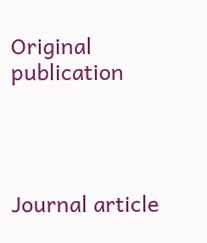Original publication




Journal article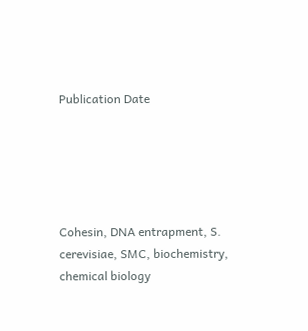Publication Date





Cohesin, DNA entrapment, S. cerevisiae, SMC, biochemistry, chemical biology